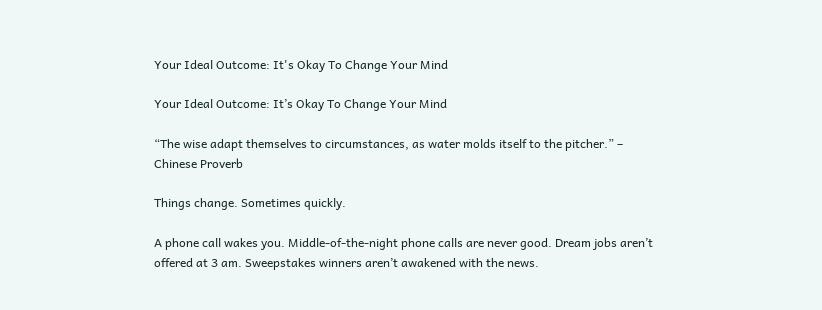Your Ideal Outcome: It's Okay To Change Your Mind

Your Ideal Outcome: It’s Okay To Change Your Mind

“The wise adapt themselves to circumstances, as water molds itself to the pitcher.” – Chinese Proverb

Things change. Sometimes quickly.

A phone call wakes you. Middle-of-the-night phone calls are never good. Dream jobs aren’t offered at 3 am. Sweepstakes winners aren’t awakened with the news.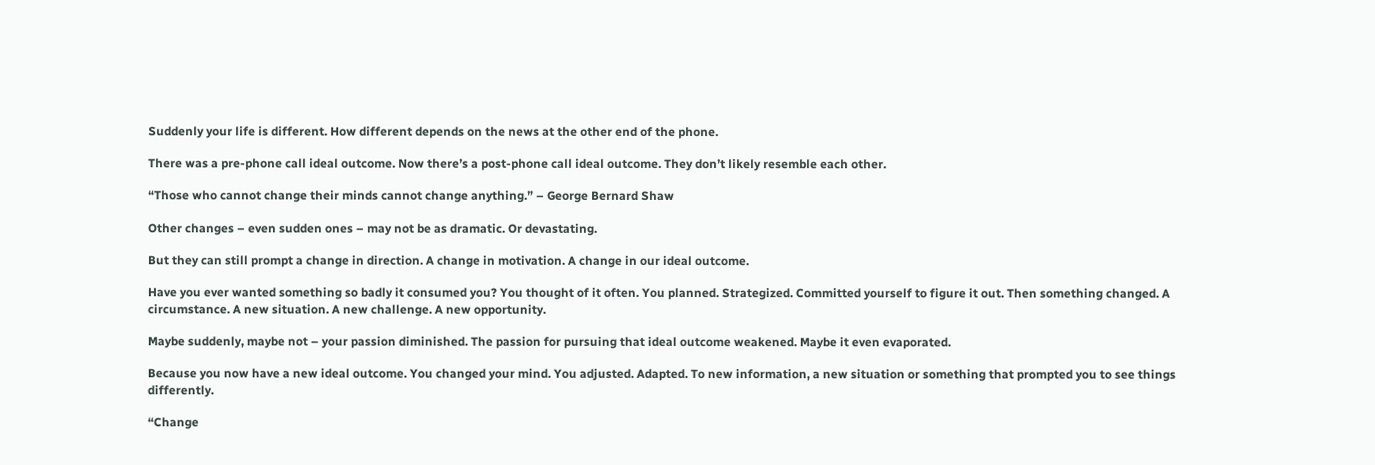Suddenly your life is different. How different depends on the news at the other end of the phone.

There was a pre-phone call ideal outcome. Now there’s a post-phone call ideal outcome. They don’t likely resemble each other.

“Those who cannot change their minds cannot change anything.” – George Bernard Shaw

Other changes – even sudden ones – may not be as dramatic. Or devastating.

But they can still prompt a change in direction. A change in motivation. A change in our ideal outcome.

Have you ever wanted something so badly it consumed you? You thought of it often. You planned. Strategized. Committed yourself to figure it out. Then something changed. A circumstance. A new situation. A new challenge. A new opportunity.

Maybe suddenly, maybe not – your passion diminished. The passion for pursuing that ideal outcome weakened. Maybe it even evaporated.

Because you now have a new ideal outcome. You changed your mind. You adjusted. Adapted. To new information, a new situation or something that prompted you to see things differently.

“Change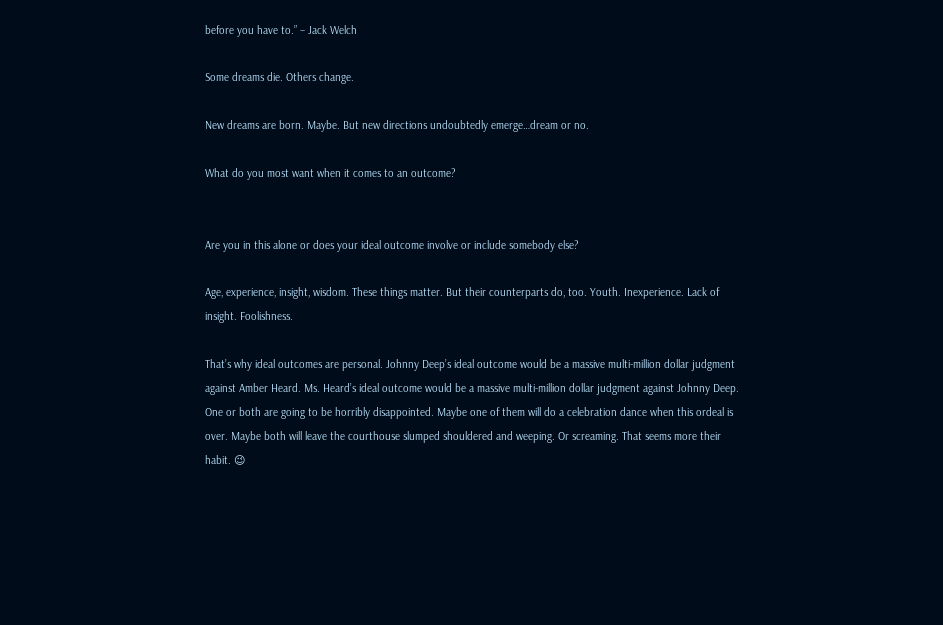before you have to.” – Jack Welch

Some dreams die. Others change.

New dreams are born. Maybe. But new directions undoubtedly emerge…dream or no.

What do you most want when it comes to an outcome?


Are you in this alone or does your ideal outcome involve or include somebody else?

Age, experience, insight, wisdom. These things matter. But their counterparts do, too. Youth. Inexperience. Lack of insight. Foolishness.

That’s why ideal outcomes are personal. Johnny Deep’s ideal outcome would be a massive multi-million dollar judgment against Amber Heard. Ms. Heard’s ideal outcome would be a massive multi-million dollar judgment against Johnny Deep. One or both are going to be horribly disappointed. Maybe one of them will do a celebration dance when this ordeal is over. Maybe both will leave the courthouse slumped shouldered and weeping. Or screaming. That seems more their habit. 😉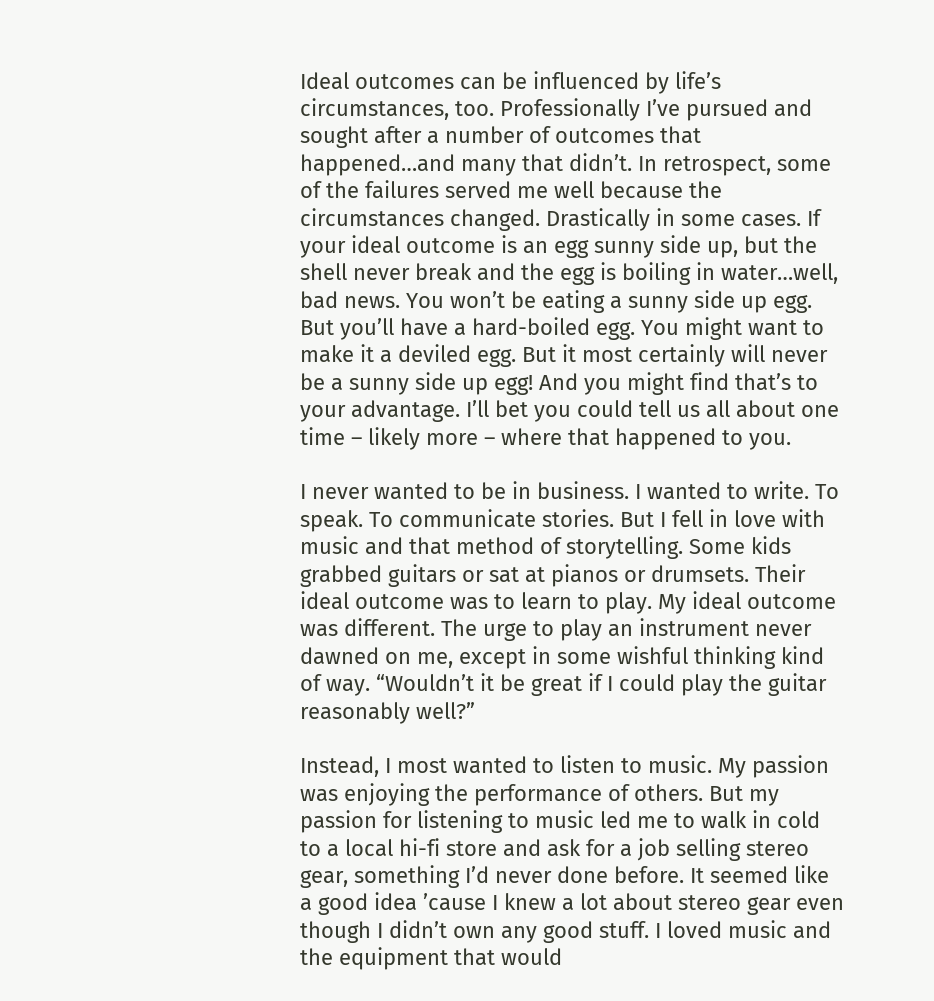Ideal outcomes can be influenced by life’s circumstances, too. Professionally I’ve pursued and sought after a number of outcomes that happened…and many that didn’t. In retrospect, some of the failures served me well because the circumstances changed. Drastically in some cases. If your ideal outcome is an egg sunny side up, but the shell never break and the egg is boiling in water…well, bad news. You won’t be eating a sunny side up egg. But you’ll have a hard-boiled egg. You might want to make it a deviled egg. But it most certainly will never be a sunny side up egg! And you might find that’s to your advantage. I’ll bet you could tell us all about one time – likely more – where that happened to you.

I never wanted to be in business. I wanted to write. To speak. To communicate stories. But I fell in love with music and that method of storytelling. Some kids grabbed guitars or sat at pianos or drumsets. Their ideal outcome was to learn to play. My ideal outcome was different. The urge to play an instrument never dawned on me, except in some wishful thinking kind of way. “Wouldn’t it be great if I could play the guitar reasonably well?”

Instead, I most wanted to listen to music. My passion was enjoying the performance of others. But my passion for listening to music led me to walk in cold to a local hi-fi store and ask for a job selling stereo gear, something I’d never done before. It seemed like a good idea ’cause I knew a lot about stereo gear even though I didn’t own any good stuff. I loved music and the equipment that would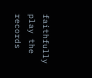faithfully play the records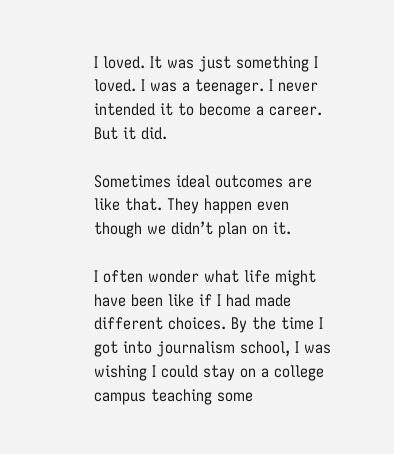I loved. It was just something I loved. I was a teenager. I never intended it to become a career. But it did.

Sometimes ideal outcomes are like that. They happen even though we didn’t plan on it.

I often wonder what life might have been like if I had made different choices. By the time I got into journalism school, I was wishing I could stay on a college campus teaching some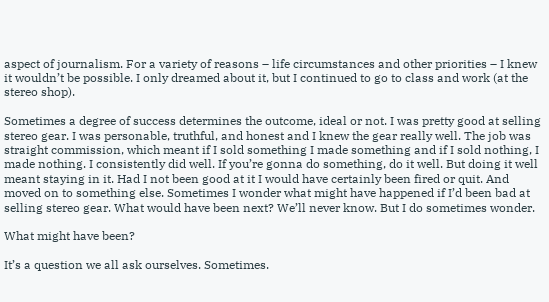aspect of journalism. For a variety of reasons – life circumstances and other priorities – I knew it wouldn’t be possible. I only dreamed about it, but I continued to go to class and work (at the stereo shop).

Sometimes a degree of success determines the outcome, ideal or not. I was pretty good at selling stereo gear. I was personable, truthful, and honest and I knew the gear really well. The job was straight commission, which meant if I sold something I made something and if I sold nothing, I made nothing. I consistently did well. If you’re gonna do something, do it well. But doing it well meant staying in it. Had I not been good at it I would have certainly been fired or quit. And moved on to something else. Sometimes I wonder what might have happened if I’d been bad at selling stereo gear. What would have been next? We’ll never know. But I do sometimes wonder.

What might have been?

It’s a question we all ask ourselves. Sometimes.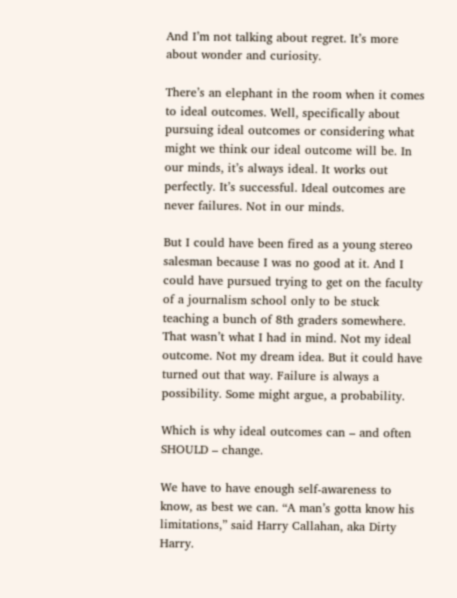And I’m not talking about regret. It’s more about wonder and curiosity.

There’s an elephant in the room when it comes to ideal outcomes. Well, specifically about pursuing ideal outcomes or considering what might we think our ideal outcome will be. In our minds, it’s always ideal. It works out perfectly. It’s successful. Ideal outcomes are never failures. Not in our minds.

But I could have been fired as a young stereo salesman because I was no good at it. And I could have pursued trying to get on the faculty of a journalism school only to be stuck teaching a bunch of 8th graders somewhere. That wasn’t what I had in mind. Not my ideal outcome. Not my dream idea. But it could have turned out that way. Failure is always a possibility. Some might argue, a probability.

Which is why ideal outcomes can – and often SHOULD – change.

We have to have enough self-awareness to know, as best we can. “A man’s gotta know his limitations,” said Harry Callahan, aka Dirty Harry.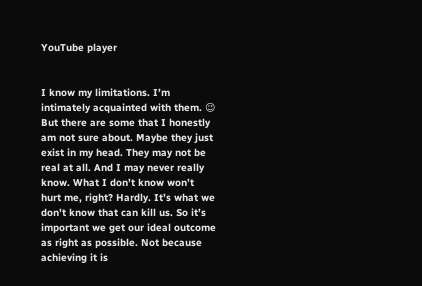YouTube player


I know my limitations. I’m intimately acquainted with them. 😉 But there are some that I honestly am not sure about. Maybe they just exist in my head. They may not be real at all. And I may never really know. What I don’t know won’t hurt me, right? Hardly. It’s what we don’t know that can kill us. So it’s important we get our ideal outcome as right as possible. Not because achieving it is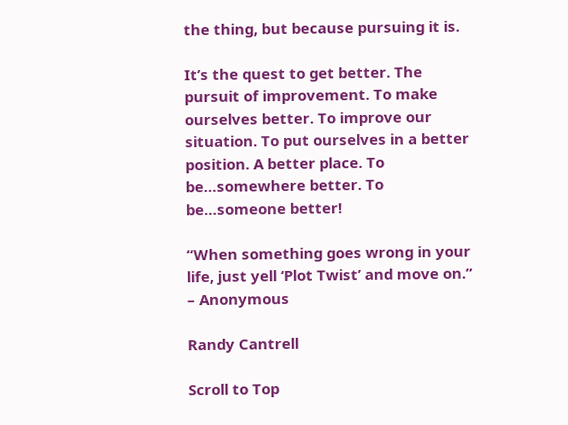the thing, but because pursuing it is.

It’s the quest to get better. The pursuit of improvement. To make ourselves better. To improve our situation. To put ourselves in a better position. A better place. To be…somewhere better. To be…someone better!

“When something goes wrong in your life, just yell ‘Plot Twist’ and move on.” – Anonymous

Randy Cantrell

Scroll to Top